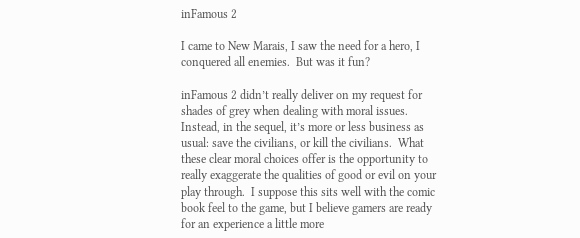inFamous 2

I came to New Marais, I saw the need for a hero, I conquered all enemies.  But was it fun?

inFamous 2 didn’t really deliver on my request for shades of grey when dealing with moral issues.  Instead, in the sequel, it’s more or less business as usual: save the civilians, or kill the civilians.  What these clear moral choices offer is the opportunity to really exaggerate the qualities of good or evil on your play through.  I suppose this sits well with the comic book feel to the game, but I believe gamers are ready for an experience a little more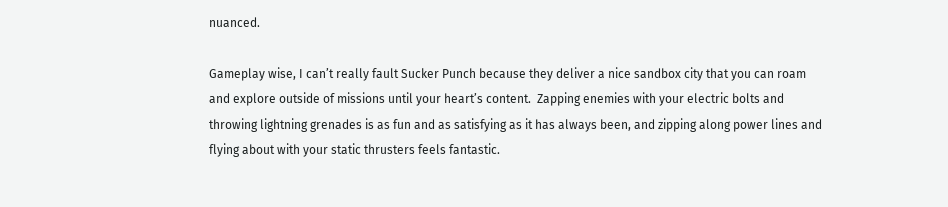nuanced.

Gameplay wise, I can’t really fault Sucker Punch because they deliver a nice sandbox city that you can roam and explore outside of missions until your heart’s content.  Zapping enemies with your electric bolts and throwing lightning grenades is as fun and as satisfying as it has always been, and zipping along power lines and flying about with your static thrusters feels fantastic.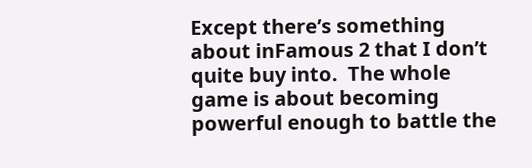Except there’s something about inFamous 2 that I don’t quite buy into.  The whole game is about becoming powerful enough to battle the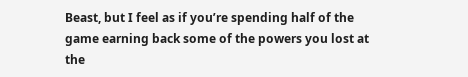Beast, but I feel as if you’re spending half of the game earning back some of the powers you lost at the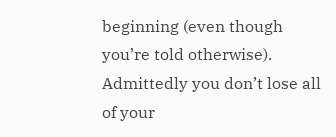beginning (even though you’re told otherwise).  Admittedly you don’t lose all of your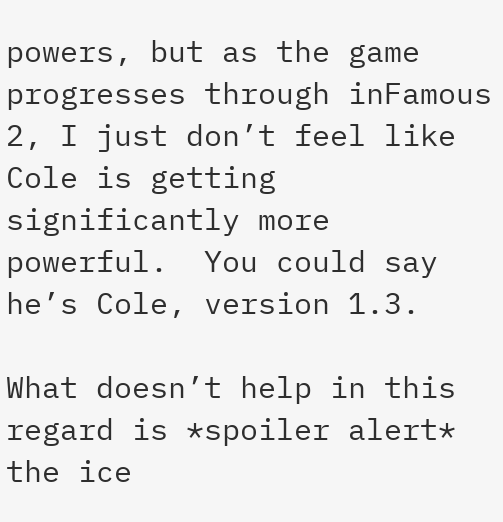powers, but as the game progresses through inFamous 2, I just don’t feel like Cole is getting significantly more powerful.  You could say he’s Cole, version 1.3.

What doesn’t help in this regard is *spoiler alert* the ice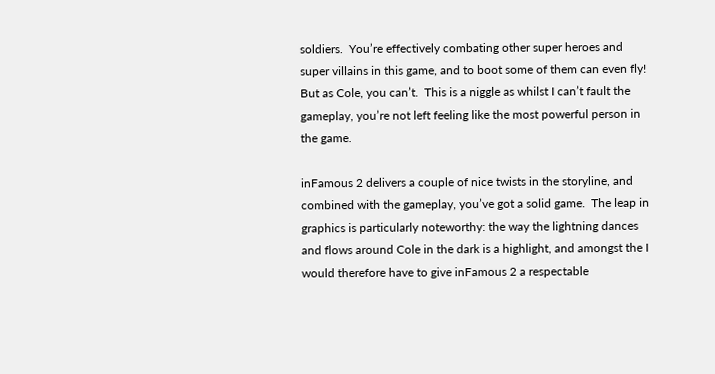soldiers.  You’re effectively combating other super heroes and super villains in this game, and to boot some of them can even fly!  But as Cole, you can’t.  This is a niggle as whilst I can’t fault the gameplay, you’re not left feeling like the most powerful person in the game.

inFamous 2 delivers a couple of nice twists in the storyline, and combined with the gameplay, you’ve got a solid game.  The leap in graphics is particularly noteworthy: the way the lightning dances and flows around Cole in the dark is a highlight, and amongst the I would therefore have to give inFamous 2 a respectable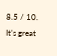8.5 / 10.  It’s great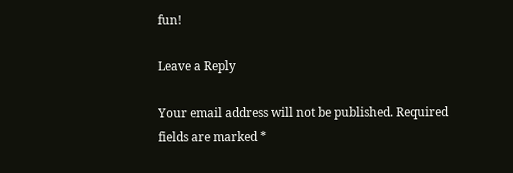fun!

Leave a Reply

Your email address will not be published. Required fields are marked *